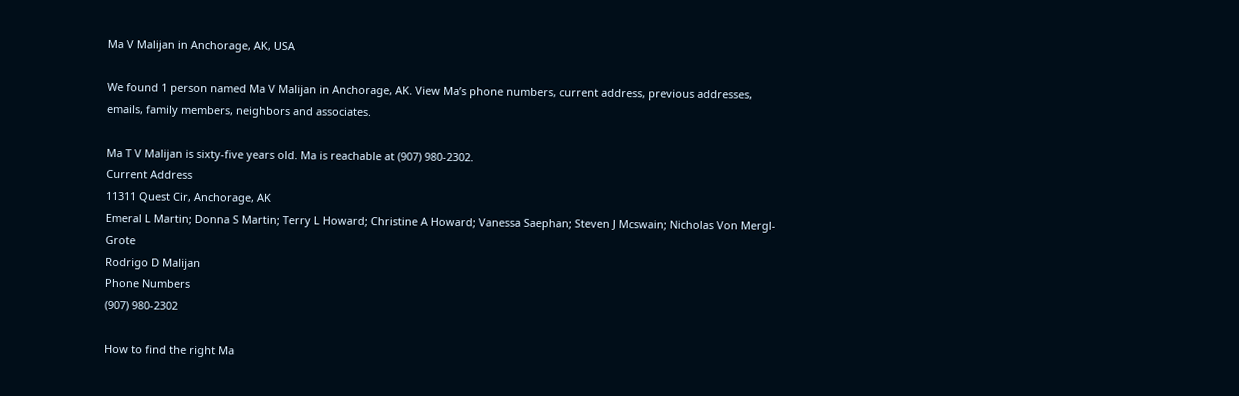Ma V Malijan in Anchorage, AK, USA

We found 1 person named Ma V Malijan in Anchorage, AK. View Ma’s phone numbers, current address, previous addresses, emails, family members, neighbors and associates.

Ma T V Malijan is sixty-five years old. Ma is reachable at (907) 980-2302.
Current Address
11311 Quest Cir, Anchorage, AK
Emeral L Martin; Donna S Martin; Terry L Howard; Christine A Howard; Vanessa Saephan; Steven J Mcswain; Nicholas Von Mergl-Grote
Rodrigo D Malijan
Phone Numbers
(907) 980-2302

How to find the right Ma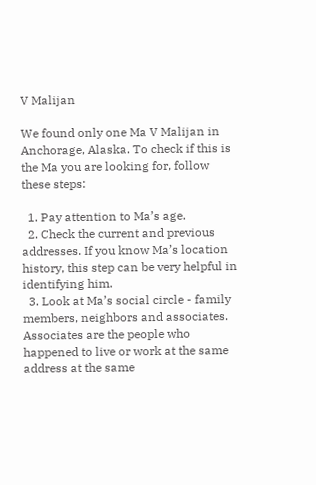V Malijan

We found only one Ma V Malijan in Anchorage, Alaska. To check if this is the Ma you are looking for, follow these steps:

  1. Pay attention to Ma’s age.
  2. Check the current and previous addresses. If you know Ma’s location history, this step can be very helpful in identifying him.
  3. Look at Ma’s social circle - family members, neighbors and associates. Associates are the people who happened to live or work at the same address at the same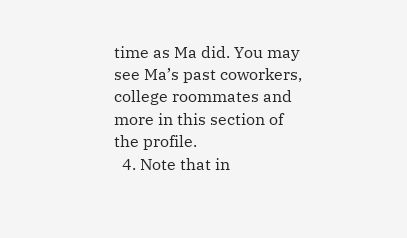time as Ma did. You may see Ma’s past coworkers, college roommates and more in this section of the profile.
  4. Note that in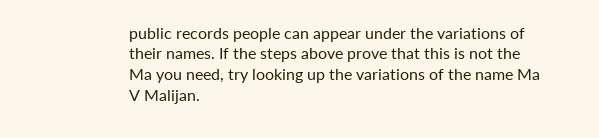public records people can appear under the variations of their names. If the steps above prove that this is not the Ma you need, try looking up the variations of the name Ma V Malijan.